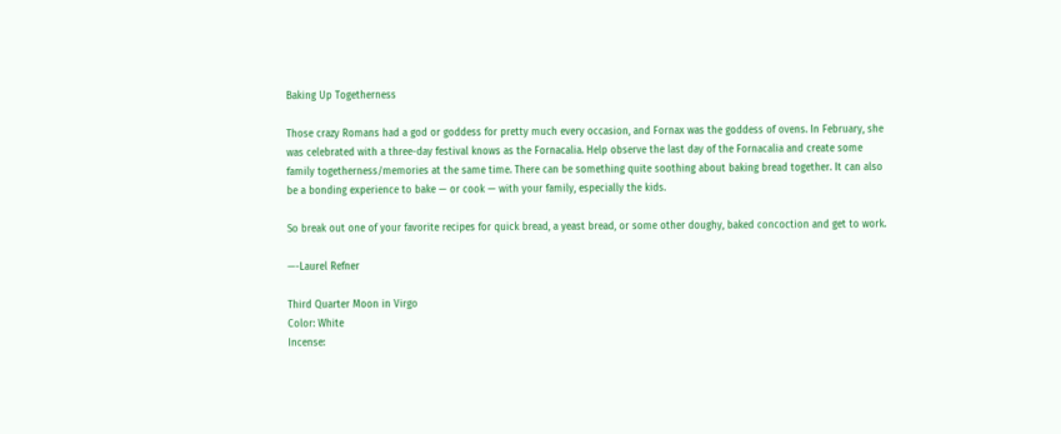Baking Up Togetherness

Those crazy Romans had a god or goddess for pretty much every occasion, and Fornax was the goddess of ovens. In February, she was celebrated with a three-day festival knows as the Fornacalia. Help observe the last day of the Fornacalia and create some family togetherness/memories at the same time. There can be something quite soothing about baking bread together. It can also be a bonding experience to bake — or cook — with your family, especially the kids.

So break out one of your favorite recipes for quick bread, a yeast bread, or some other doughy, baked concoction and get to work.

—-Laurel Refner

Third Quarter Moon in Virgo
Color: White
Incense: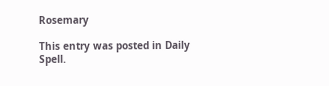Rosemary

This entry was posted in Daily Spell.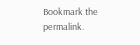Bookmark the permalink.